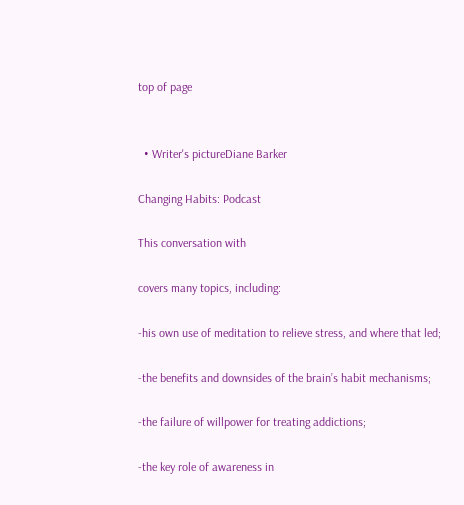top of page


  • Writer's pictureDiane Barker

Changing Habits: Podcast

This conversation with

covers many topics, including:

-his own use of meditation to relieve stress, and where that led;

-the benefits and downsides of the brain’s habit mechanisms;

-the failure of willpower for treating addictions;

-the key role of awareness in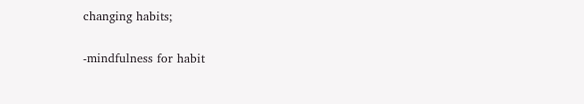changing habits;

-mindfulness for habit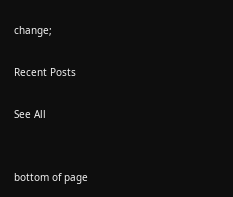change;

Recent Posts

See All


bottom of page